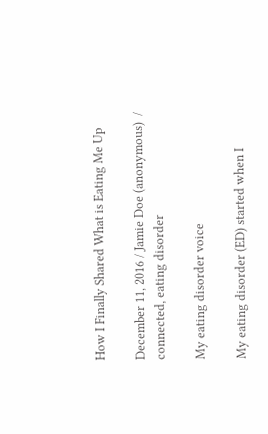How I Finally Shared What is Eating Me Up

December 11, 2016 / Jamie Doe (anonymous)  /
connected, eating disorder

My eating disorder voice

My eating disorder (ED) started when I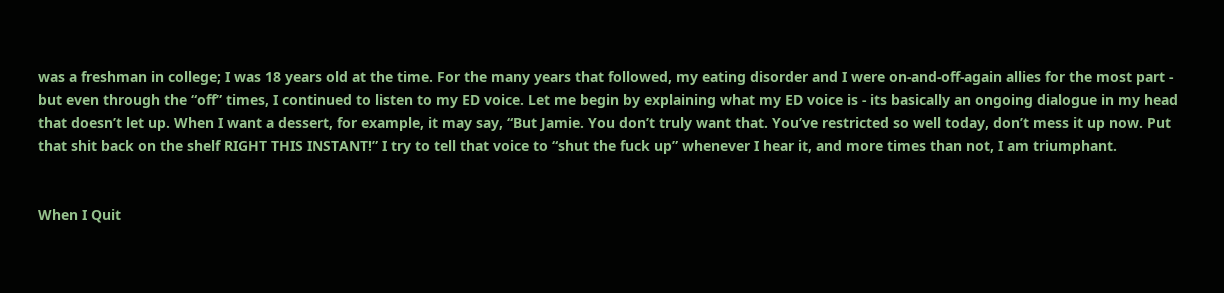was a freshman in college; I was 18 years old at the time. For the many years that followed, my eating disorder and I were on-and-off-again allies for the most part - but even through the “off” times, I continued to listen to my ED voice. Let me begin by explaining what my ED voice is - its basically an ongoing dialogue in my head that doesn’t let up. When I want a dessert, for example, it may say, “But Jamie. You don’t truly want that. You’ve restricted so well today, don’t mess it up now. Put that shit back on the shelf RIGHT THIS INSTANT!” I try to tell that voice to “shut the fuck up” whenever I hear it, and more times than not, I am triumphant.


When I Quit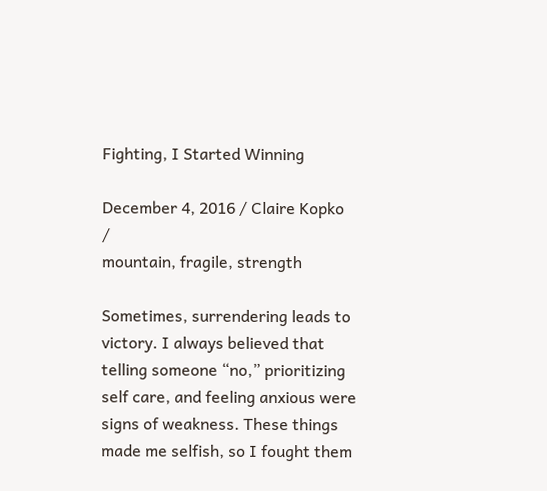Fighting, I Started Winning

December 4, 2016 / Claire Kopko  /
mountain, fragile, strength

Sometimes, surrendering leads to victory. I always believed that telling someone “no,” prioritizing self care, and feeling anxious were signs of weakness. These things made me selfish, so I fought them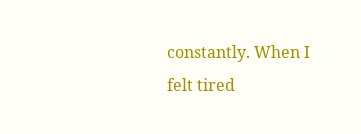constantly. When I felt tired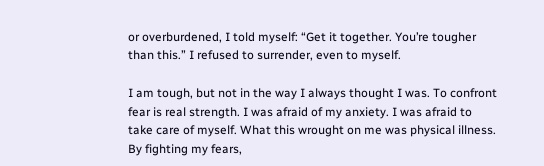or overburdened, I told myself: “Get it together. You’re tougher than this.” I refused to surrender, even to myself.

I am tough, but not in the way I always thought I was. To confront fear is real strength. I was afraid of my anxiety. I was afraid to take care of myself. What this wrought on me was physical illness. By fighting my fears,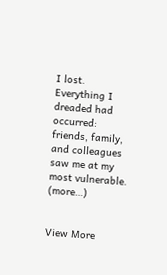I lost. Everything I dreaded had occurred: friends, family, and colleagues saw me at my most vulnerable. (more…)


View More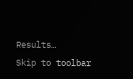Results…
Skip to toolbar